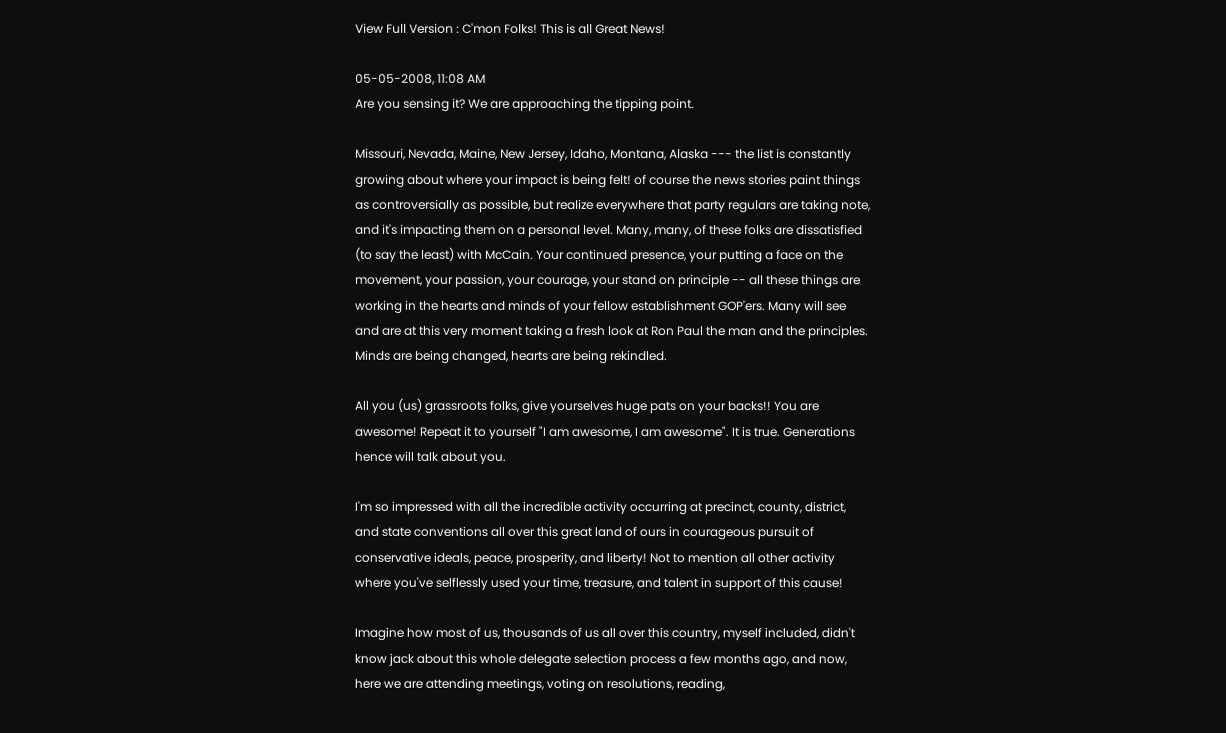View Full Version : C'mon Folks! This is all Great News!

05-05-2008, 11:08 AM
Are you sensing it? We are approaching the tipping point.

Missouri, Nevada, Maine, New Jersey, Idaho, Montana, Alaska --- the list is constantly growing about where your impact is being felt! of course the news stories paint things as controversially as possible, but realize everywhere that party regulars are taking note, and it's impacting them on a personal level. Many, many, of these folks are dissatisfied (to say the least) with McCain. Your continued presence, your putting a face on the movement, your passion, your courage, your stand on principle -- all these things are working in the hearts and minds of your fellow establishment GOP'ers. Many will see and are at this very moment taking a fresh look at Ron Paul the man and the principles. Minds are being changed, hearts are being rekindled.

All you (us) grassroots folks, give yourselves huge pats on your backs!! You are awesome! Repeat it to yourself "I am awesome, I am awesome". It is true. Generations hence will talk about you.

I'm so impressed with all the incredible activity occurring at precinct, county, district, and state conventions all over this great land of ours in courageous pursuit of conservative ideals, peace, prosperity, and liberty! Not to mention all other activity where you've selflessly used your time, treasure, and talent in support of this cause!

Imagine how most of us, thousands of us all over this country, myself included, didn't know jack about this whole delegate selection process a few months ago, and now, here we are attending meetings, voting on resolutions, reading,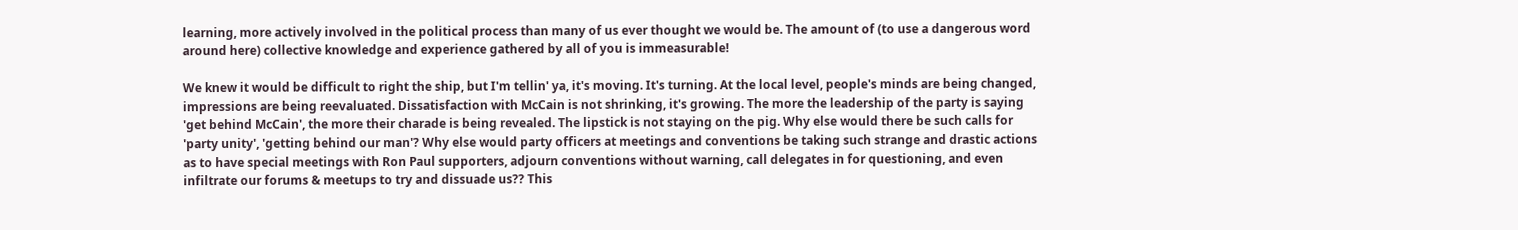learning, more actively involved in the political process than many of us ever thought we would be. The amount of (to use a dangerous word around here) collective knowledge and experience gathered by all of you is immeasurable!

We knew it would be difficult to right the ship, but I'm tellin' ya, it's moving. It's turning. At the local level, people's minds are being changed, impressions are being reevaluated. Dissatisfaction with McCain is not shrinking, it's growing. The more the leadership of the party is saying 'get behind McCain', the more their charade is being revealed. The lipstick is not staying on the pig. Why else would there be such calls for 'party unity', 'getting behind our man'? Why else would party officers at meetings and conventions be taking such strange and drastic actions as to have special meetings with Ron Paul supporters, adjourn conventions without warning, call delegates in for questioning, and even infiltrate our forums & meetups to try and dissuade us?? This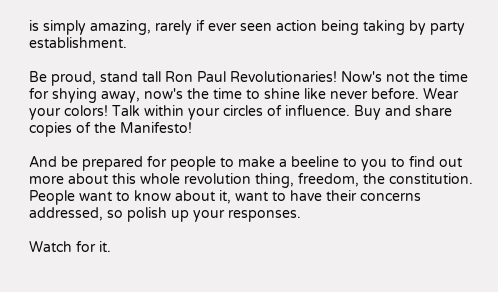is simply amazing, rarely if ever seen action being taking by party establishment.

Be proud, stand tall Ron Paul Revolutionaries! Now's not the time for shying away, now's the time to shine like never before. Wear your colors! Talk within your circles of influence. Buy and share copies of the Manifesto!

And be prepared for people to make a beeline to you to find out more about this whole revolution thing, freedom, the constitution. People want to know about it, want to have their concerns addressed, so polish up your responses.

Watch for it.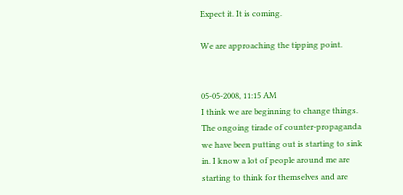Expect it. It is coming.

We are approaching the tipping point.


05-05-2008, 11:15 AM
I think we are beginning to change things. The ongoing tirade of counter-propaganda we have been putting out is starting to sink in. I know a lot of people around me are starting to think for themselves and are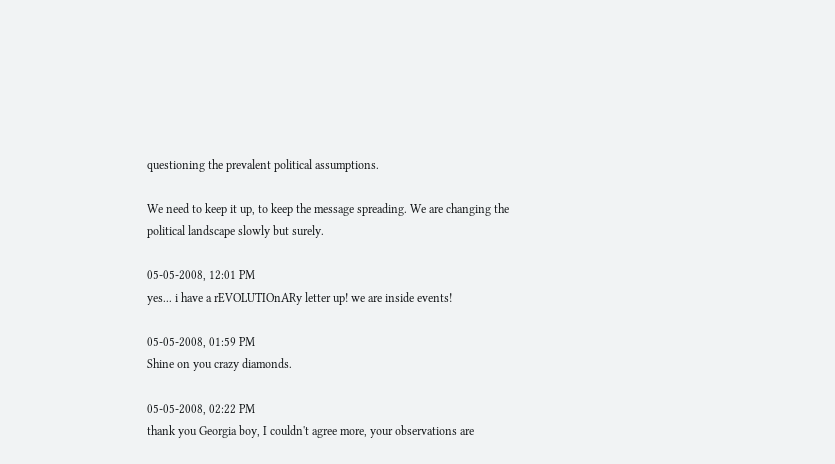questioning the prevalent political assumptions.

We need to keep it up, to keep the message spreading. We are changing the political landscape slowly but surely.

05-05-2008, 12:01 PM
yes... i have a rEVOLUTIOnARy letter up! we are inside events!

05-05-2008, 01:59 PM
Shine on you crazy diamonds.

05-05-2008, 02:22 PM
thank you Georgia boy, I couldn't agree more, your observations are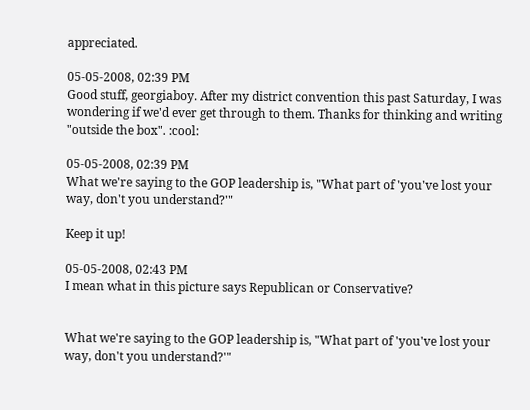appreciated.

05-05-2008, 02:39 PM
Good stuff, georgiaboy. After my district convention this past Saturday, I was wondering if we'd ever get through to them. Thanks for thinking and writing "outside the box". :cool:

05-05-2008, 02:39 PM
What we're saying to the GOP leadership is, "What part of 'you've lost your way, don't you understand?'"

Keep it up!

05-05-2008, 02:43 PM
I mean what in this picture says Republican or Conservative?


What we're saying to the GOP leadership is, "What part of 'you've lost your way, don't you understand?'"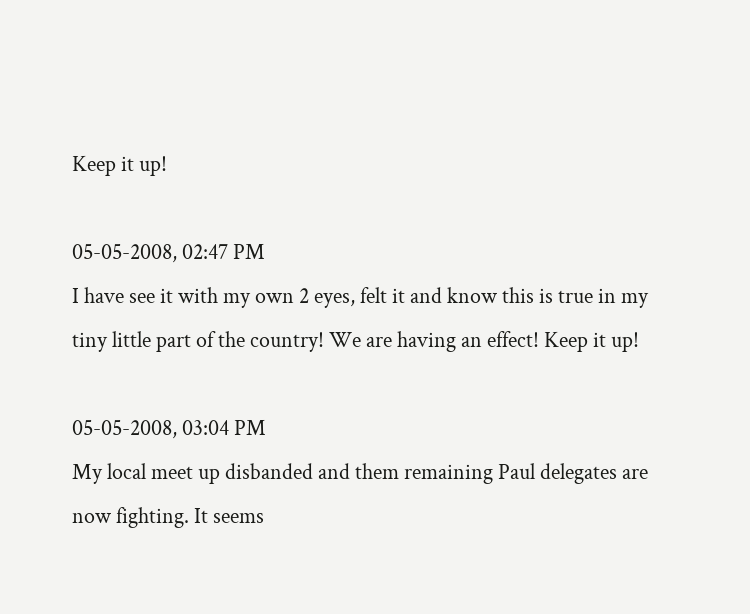Keep it up!

05-05-2008, 02:47 PM
I have see it with my own 2 eyes, felt it and know this is true in my tiny little part of the country! We are having an effect! Keep it up!

05-05-2008, 03:04 PM
My local meet up disbanded and them remaining Paul delegates are now fighting. It seems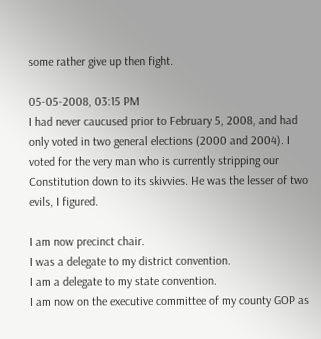some rather give up then fight.

05-05-2008, 03:15 PM
I had never caucused prior to February 5, 2008, and had only voted in two general elections (2000 and 2004). I voted for the very man who is currently stripping our Constitution down to its skivvies. He was the lesser of two evils, I figured.

I am now precinct chair.
I was a delegate to my district convention.
I am a delegate to my state convention.
I am now on the executive committee of my county GOP as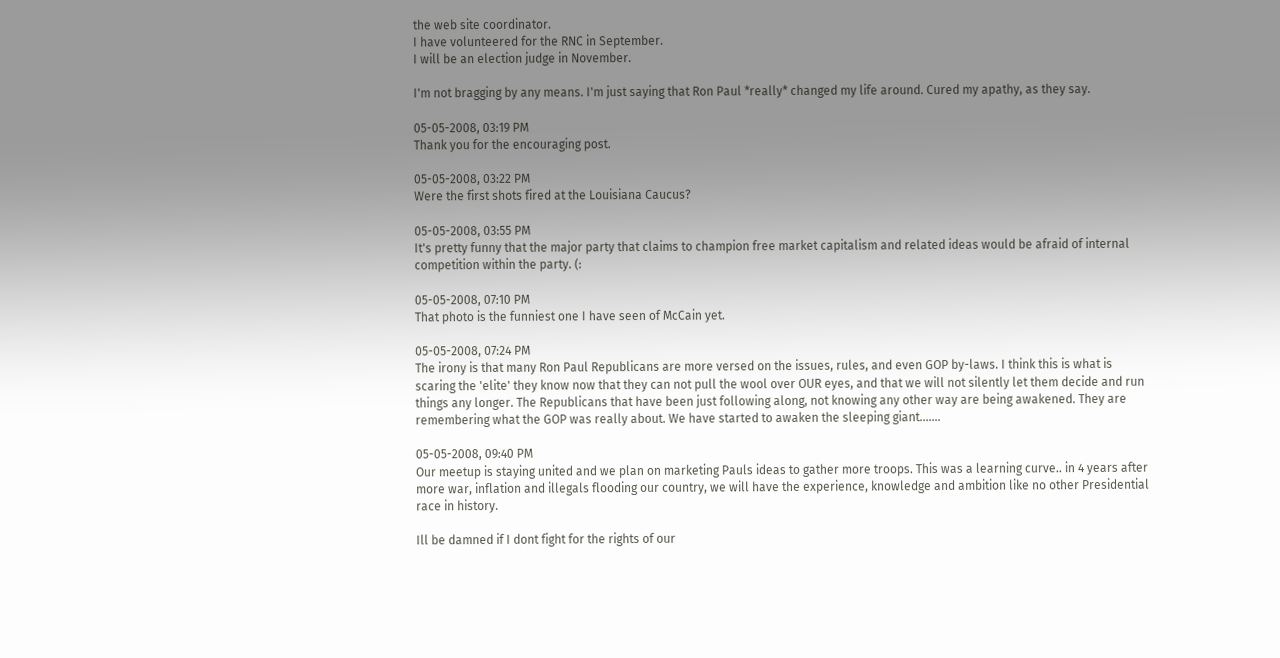the web site coordinator.
I have volunteered for the RNC in September.
I will be an election judge in November.

I'm not bragging by any means. I'm just saying that Ron Paul *really* changed my life around. Cured my apathy, as they say.

05-05-2008, 03:19 PM
Thank you for the encouraging post.

05-05-2008, 03:22 PM
Were the first shots fired at the Louisiana Caucus?

05-05-2008, 03:55 PM
It's pretty funny that the major party that claims to champion free market capitalism and related ideas would be afraid of internal competition within the party. (:

05-05-2008, 07:10 PM
That photo is the funniest one I have seen of McCain yet.

05-05-2008, 07:24 PM
The irony is that many Ron Paul Republicans are more versed on the issues, rules, and even GOP by-laws. I think this is what is scaring the 'elite' they know now that they can not pull the wool over OUR eyes, and that we will not silently let them decide and run things any longer. The Republicans that have been just following along, not knowing any other way are being awakened. They are remembering what the GOP was really about. We have started to awaken the sleeping giant.......

05-05-2008, 09:40 PM
Our meetup is staying united and we plan on marketing Pauls ideas to gather more troops. This was a learning curve.. in 4 years after more war, inflation and illegals flooding our country, we will have the experience, knowledge and ambition like no other Presidential race in history.

Ill be damned if I dont fight for the rights of our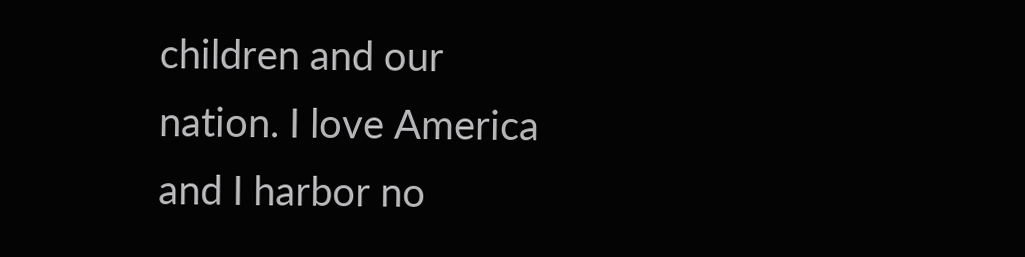children and our nation. I love America and I harbor no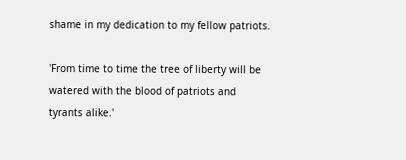shame in my dedication to my fellow patriots.

'From time to time the tree of liberty will be watered with the blood of patriots and tyrants alike.'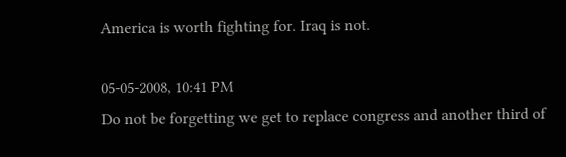America is worth fighting for. Iraq is not.

05-05-2008, 10:41 PM
Do not be forgetting we get to replace congress and another third of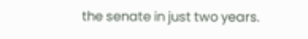the senate in just two years.